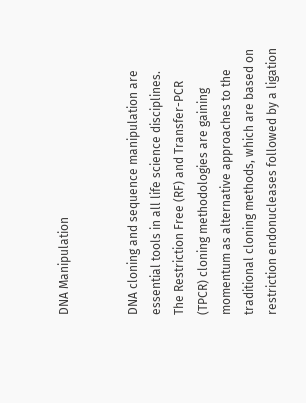DNA Manipulation


DNA cloning and sequence manipulation are essential tools in all life science disciplines.  The Restriction Free (RF) and Transfer-PCR (TPCR) cloning methodologies are gaining momentum as alternative approaches to the traditional cloning methods, which are based on restriction endonucleases followed by a ligation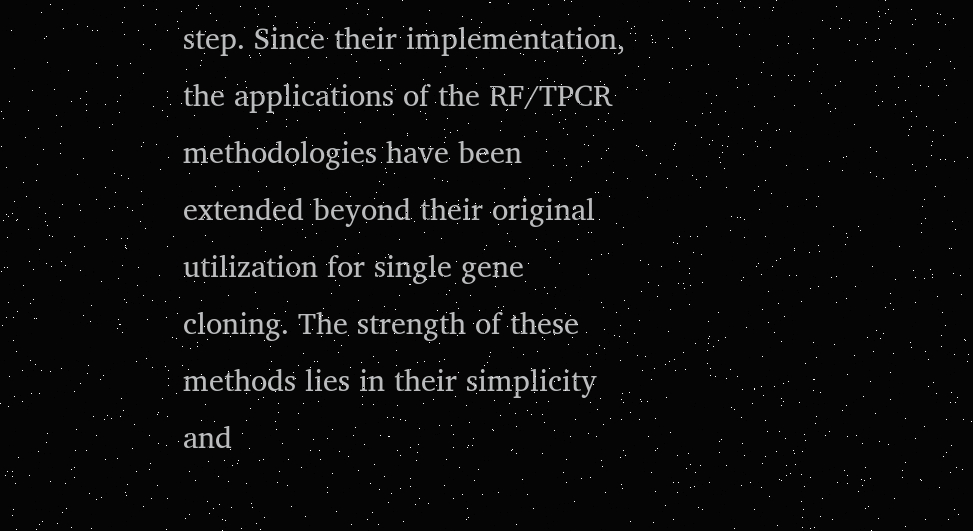step. Since their implementation, the applications of the RF/TPCR methodologies have been extended beyond their original utilization for single gene cloning. The strength of these methods lies in their simplicity and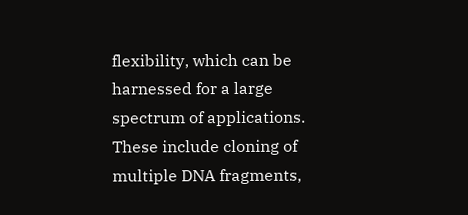flexibility, which can be harnessed for a large spectrum of applications. These include cloning of multiple DNA fragments,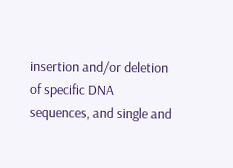insertion and/or deletion of specific DNA sequences, and single and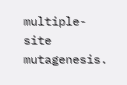multiple-site mutagenesis.